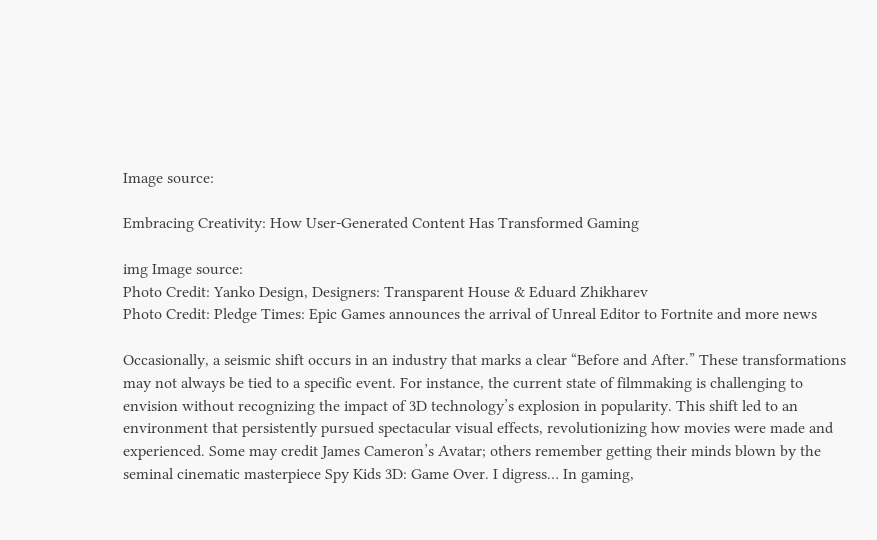Image source:

Embracing Creativity: How User-Generated Content Has Transformed Gaming

img Image source:
Photo Credit: Yanko Design, Designers: Transparent House & Eduard Zhikharev
Photo Credit: Pledge Times: Epic Games announces the arrival of Unreal Editor to Fortnite and more news

Occasionally, a seismic shift occurs in an industry that marks a clear “Before and After.” These transformations may not always be tied to a specific event. For instance, the current state of filmmaking is challenging to envision without recognizing the impact of 3D technology’s explosion in popularity. This shift led to an environment that persistently pursued spectacular visual effects, revolutionizing how movies were made and experienced. Some may credit James Cameron’s Avatar; others remember getting their minds blown by the seminal cinematic masterpiece Spy Kids 3D: Game Over. I digress… In gaming,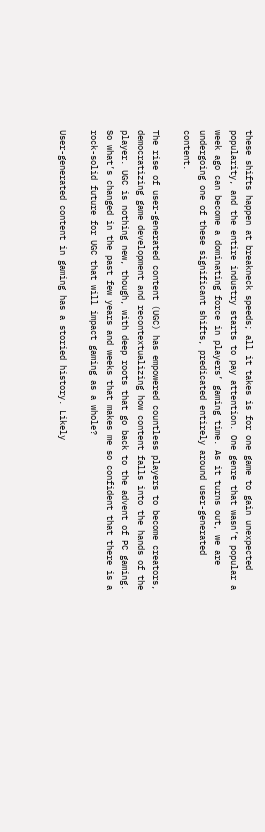these shifts happen at breakneck speeds; all it takes is for one game to gain unexpected popularity, and the entire industry starts to pay attention. One genre that wasn’t popular a week ago can become a dominating force in players’ gaming time. As it turns out, we are undergoing one of these significant shifts, predicated entirely around user-generated content.

The rise of user-generated content (UGC) has empowered countless players to become creators, democratizing game development and recontextualizing how content falls into the hands of the player. UGC is nothing new, though, with deep roots that go back to the advent of PC gaming. So what’s changed in the past few years and weeks that makes me so confident that there is a rock-solid future for UGC that will impact gaming as a whole?

User-generated content in gaming has a storied history. Likely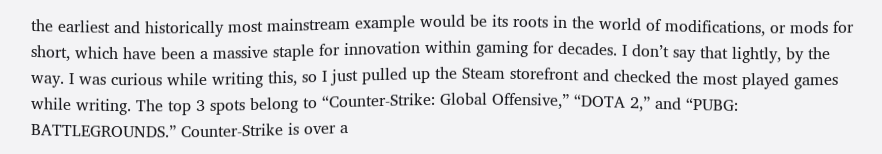the earliest and historically most mainstream example would be its roots in the world of modifications, or mods for short, which have been a massive staple for innovation within gaming for decades. I don’t say that lightly, by the way. I was curious while writing this, so I just pulled up the Steam storefront and checked the most played games while writing. The top 3 spots belong to “Counter-Strike: Global Offensive,” “DOTA 2,” and “PUBG: BATTLEGROUNDS.” Counter-Strike is over a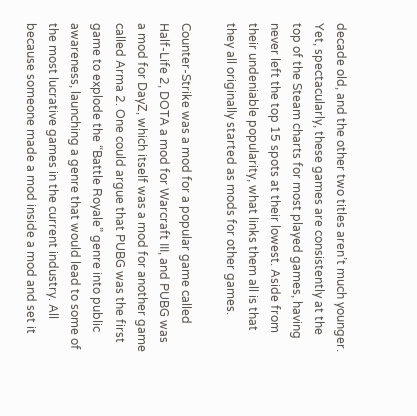decade old, and the other two titles aren’t much younger. Yet, spectacularly, these games are consistently at the top of the Steam charts for most played games, having never left the top 15 spots at their lowest. Aside from their undeniable popularity, what links them all is that they all originally started as mods for other games.

Counter-Strike was a mod for a popular game called Half-Life 2, DOTA a mod for Warcraft III, and PUBG was a mod for DayZ, which itself was a mod for another game called Arma 2. One could argue that PUBG was the first game to explode the “Battle Royale” genre into public awareness, launching a genre that would lead to some of the most lucrative games in the current industry. All because someone made a mod inside a mod and set it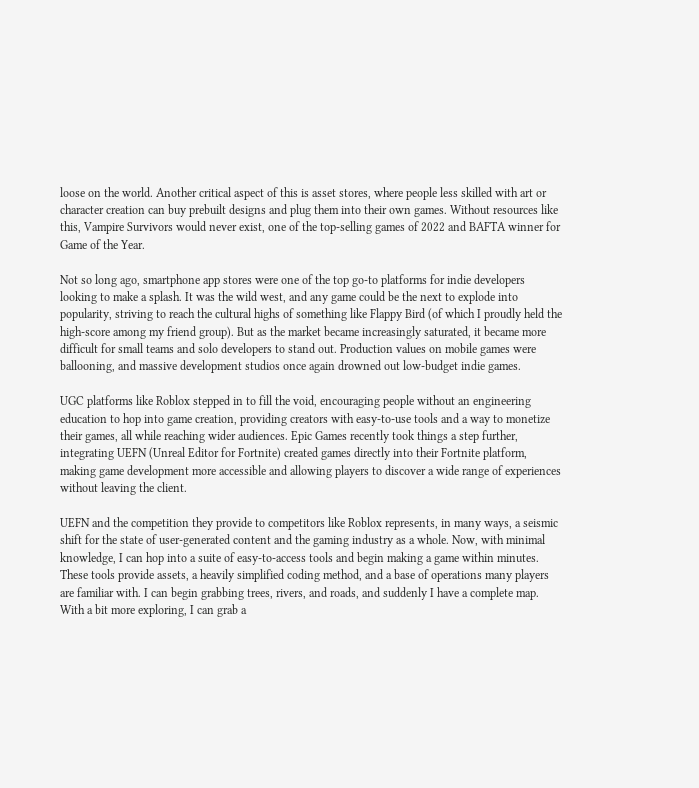loose on the world. Another critical aspect of this is asset stores, where people less skilled with art or character creation can buy prebuilt designs and plug them into their own games. Without resources like this, Vampire Survivors would never exist, one of the top-selling games of 2022 and BAFTA winner for Game of the Year.

Not so long ago, smartphone app stores were one of the top go-to platforms for indie developers looking to make a splash. It was the wild west, and any game could be the next to explode into popularity, striving to reach the cultural highs of something like Flappy Bird (of which I proudly held the high-score among my friend group). But as the market became increasingly saturated, it became more difficult for small teams and solo developers to stand out. Production values on mobile games were ballooning, and massive development studios once again drowned out low-budget indie games.

UGC platforms like Roblox stepped in to fill the void, encouraging people without an engineering education to hop into game creation, providing creators with easy-to-use tools and a way to monetize their games, all while reaching wider audiences. Epic Games recently took things a step further, integrating UEFN (Unreal Editor for Fortnite) created games directly into their Fortnite platform, making game development more accessible and allowing players to discover a wide range of experiences without leaving the client.

UEFN and the competition they provide to competitors like Roblox represents, in many ways, a seismic shift for the state of user-generated content and the gaming industry as a whole. Now, with minimal knowledge, I can hop into a suite of easy-to-access tools and begin making a game within minutes. These tools provide assets, a heavily simplified coding method, and a base of operations many players are familiar with. I can begin grabbing trees, rivers, and roads, and suddenly I have a complete map. With a bit more exploring, I can grab a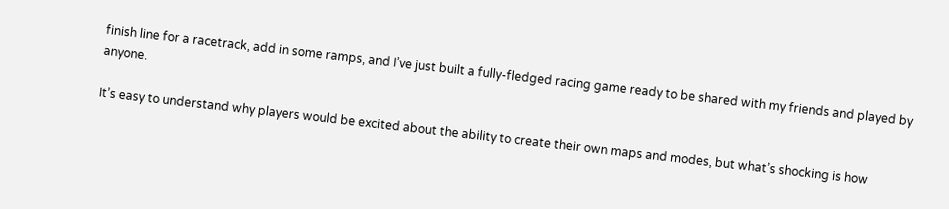finish line for a racetrack, add in some ramps, and I’ve just built a fully-fledged racing game ready to be shared with my friends and played by anyone.

It’s easy to understand why players would be excited about the ability to create their own maps and modes, but what’s shocking is how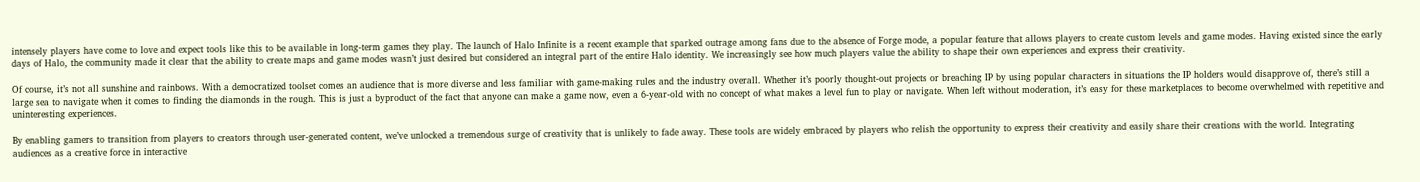intensely players have come to love and expect tools like this to be available in long-term games they play. The launch of Halo Infinite is a recent example that sparked outrage among fans due to the absence of Forge mode, a popular feature that allows players to create custom levels and game modes. Having existed since the early days of Halo, the community made it clear that the ability to create maps and game modes wasn’t just desired but considered an integral part of the entire Halo identity. We increasingly see how much players value the ability to shape their own experiences and express their creativity.

Of course, it’s not all sunshine and rainbows. With a democratized toolset comes an audience that is more diverse and less familiar with game-making rules and the industry overall. Whether it’s poorly thought-out projects or breaching IP by using popular characters in situations the IP holders would disapprove of, there’s still a large sea to navigate when it comes to finding the diamonds in the rough. This is just a byproduct of the fact that anyone can make a game now, even a 6-year-old with no concept of what makes a level fun to play or navigate. When left without moderation, it’s easy for these marketplaces to become overwhelmed with repetitive and uninteresting experiences.

By enabling gamers to transition from players to creators through user-generated content, we’ve unlocked a tremendous surge of creativity that is unlikely to fade away. These tools are widely embraced by players who relish the opportunity to express their creativity and easily share their creations with the world. Integrating audiences as a creative force in interactive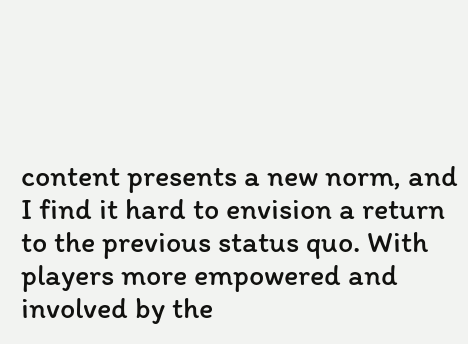content presents a new norm, and I find it hard to envision a return to the previous status quo. With players more empowered and involved by the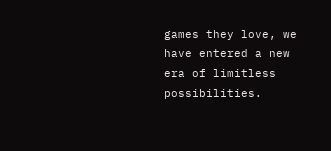games they love, we have entered a new era of limitless possibilities.